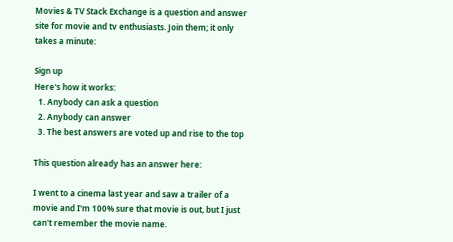Movies & TV Stack Exchange is a question and answer site for movie and tv enthusiasts. Join them; it only takes a minute:

Sign up
Here's how it works:
  1. Anybody can ask a question
  2. Anybody can answer
  3. The best answers are voted up and rise to the top

This question already has an answer here:

I went to a cinema last year and saw a trailer of a movie and I'm 100% sure that movie is out, but I just can't remember the movie name.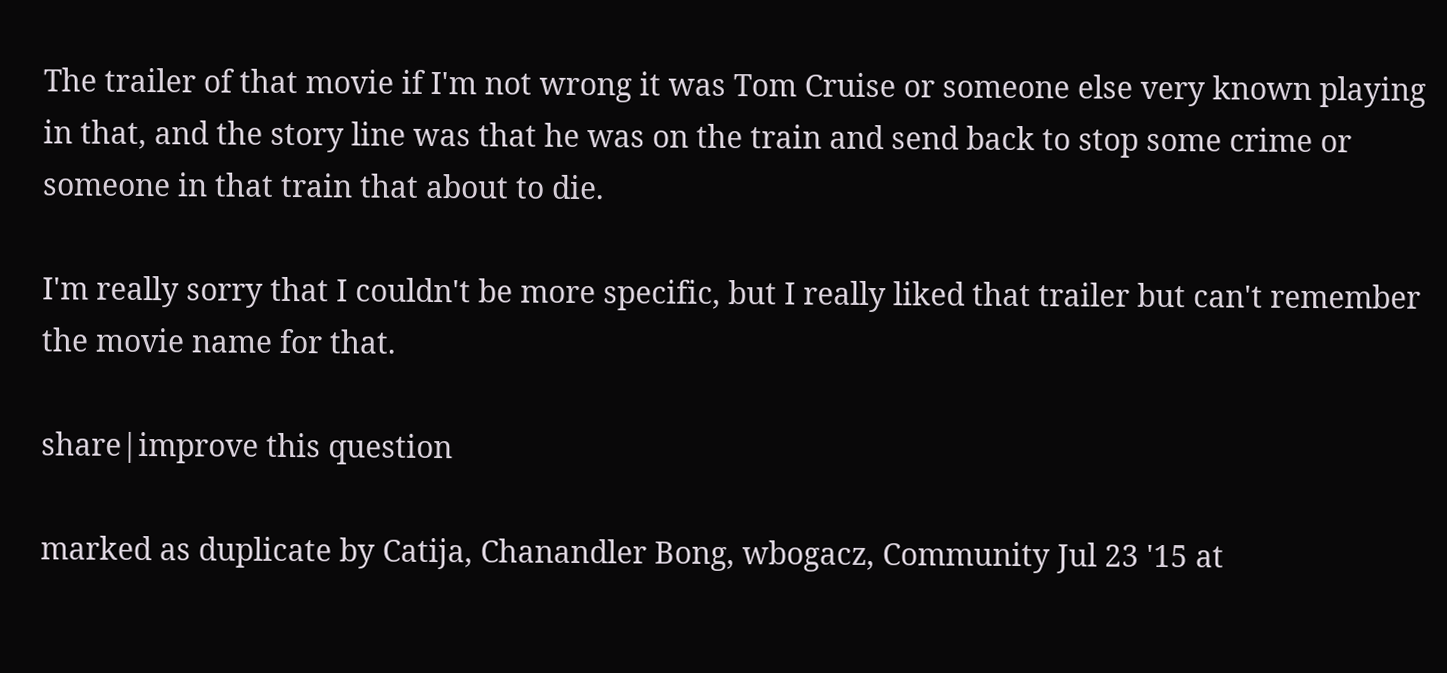The trailer of that movie if I'm not wrong it was Tom Cruise or someone else very known playing in that, and the story line was that he was on the train and send back to stop some crime or someone in that train that about to die.

I'm really sorry that I couldn't be more specific, but I really liked that trailer but can't remember the movie name for that.

share|improve this question

marked as duplicate by Catija, Chanandler Bong, wbogacz, Community Jul 23 '15 at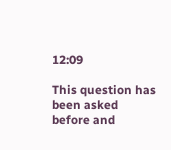12:09

This question has been asked before and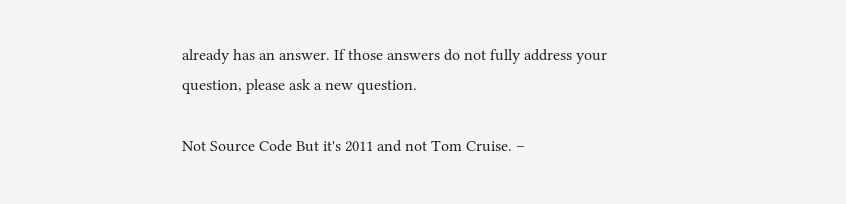already has an answer. If those answers do not fully address your question, please ask a new question.

Not Source Code But it's 2011 and not Tom Cruise. –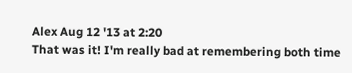Alex Aug 12 '13 at 2:20
That was it! I'm really bad at remembering both time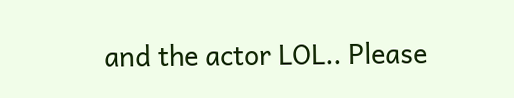and the actor LOL.. Please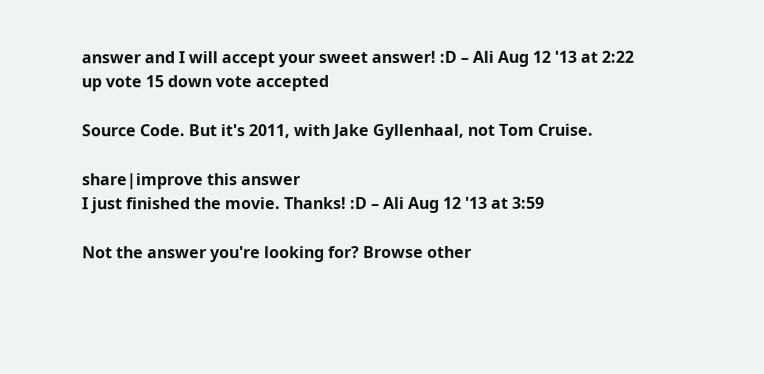answer and I will accept your sweet answer! :D – Ali Aug 12 '13 at 2:22
up vote 15 down vote accepted

Source Code. But it's 2011, with Jake Gyllenhaal, not Tom Cruise.

share|improve this answer
I just finished the movie. Thanks! :D – Ali Aug 12 '13 at 3:59

Not the answer you're looking for? Browse other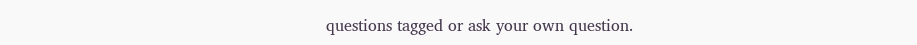questions tagged or ask your own question.